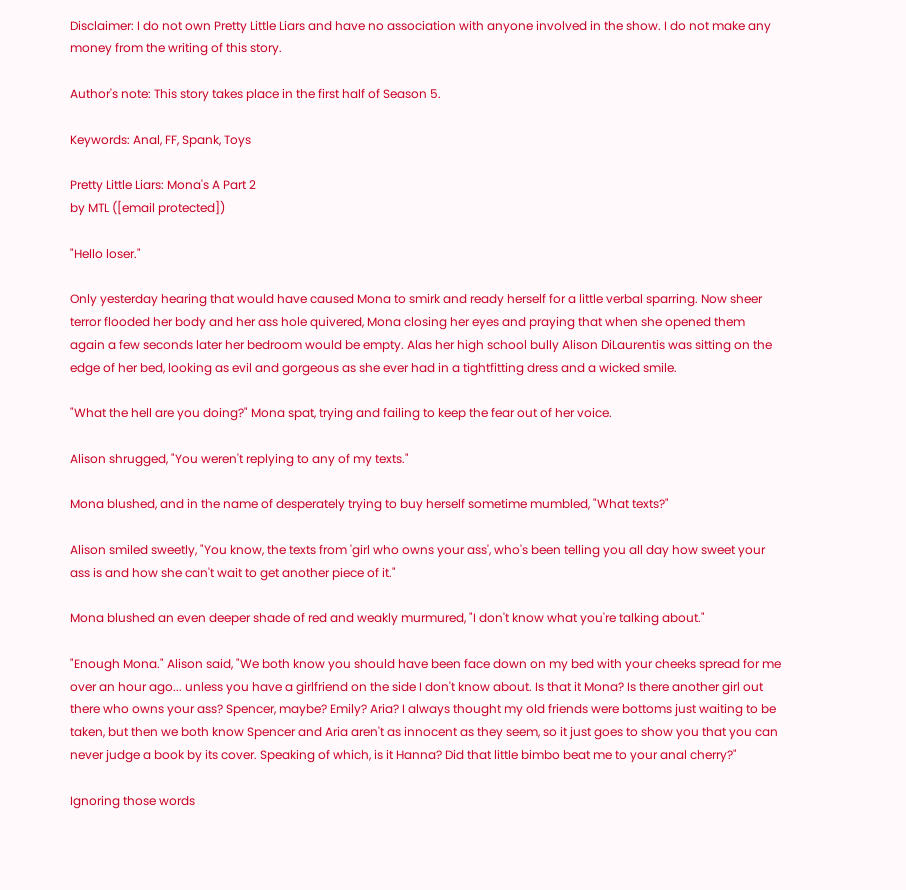Disclaimer: I do not own Pretty Little Liars and have no association with anyone involved in the show. I do not make any money from the writing of this story.

Author's note: This story takes place in the first half of Season 5.

Keywords: Anal, FF, Spank, Toys

Pretty Little Liars: Mona's A Part 2
by MTL ([email protected])

"Hello loser."

Only yesterday hearing that would have caused Mona to smirk and ready herself for a little verbal sparring. Now sheer terror flooded her body and her ass hole quivered, Mona closing her eyes and praying that when she opened them again a few seconds later her bedroom would be empty. Alas her high school bully Alison DiLaurentis was sitting on the edge of her bed, looking as evil and gorgeous as she ever had in a tightfitting dress and a wicked smile.

"What the hell are you doing?" Mona spat, trying and failing to keep the fear out of her voice.

Alison shrugged, "You weren't replying to any of my texts."

Mona blushed, and in the name of desperately trying to buy herself sometime mumbled, "What texts?"

Alison smiled sweetly, "You know, the texts from 'girl who owns your ass', who's been telling you all day how sweet your ass is and how she can't wait to get another piece of it."

Mona blushed an even deeper shade of red and weakly murmured, "I don't know what you're talking about."

"Enough Mona." Alison said, "We both know you should have been face down on my bed with your cheeks spread for me over an hour ago... unless you have a girlfriend on the side I don't know about. Is that it Mona? Is there another girl out there who owns your ass? Spencer, maybe? Emily? Aria? I always thought my old friends were bottoms just waiting to be taken, but then we both know Spencer and Aria aren't as innocent as they seem, so it just goes to show you that you can never judge a book by its cover. Speaking of which, is it Hanna? Did that little bimbo beat me to your anal cherry?"

Ignoring those words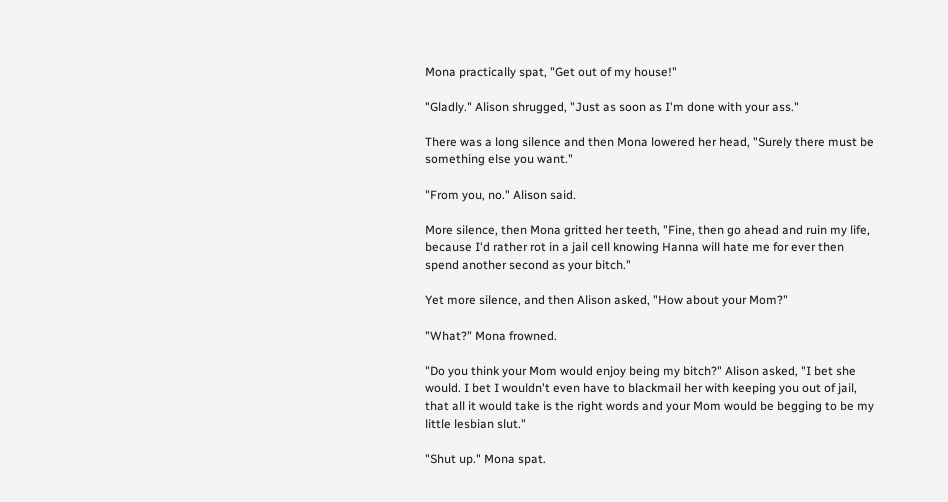Mona practically spat, "Get out of my house!"

"Gladly." Alison shrugged, "Just as soon as I'm done with your ass."

There was a long silence and then Mona lowered her head, "Surely there must be something else you want."

"From you, no." Alison said.

More silence, then Mona gritted her teeth, "Fine, then go ahead and ruin my life, because I'd rather rot in a jail cell knowing Hanna will hate me for ever then spend another second as your bitch."

Yet more silence, and then Alison asked, "How about your Mom?"

"What?" Mona frowned.

"Do you think your Mom would enjoy being my bitch?" Alison asked, "I bet she would. I bet I wouldn't even have to blackmail her with keeping you out of jail, that all it would take is the right words and your Mom would be begging to be my little lesbian slut."

"Shut up." Mona spat.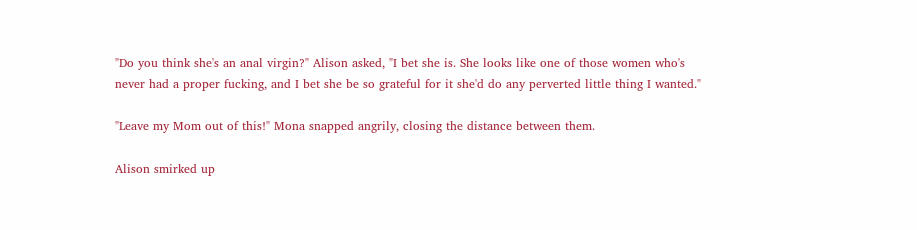"Do you think she's an anal virgin?" Alison asked, "I bet she is. She looks like one of those women who's never had a proper fucking, and I bet she be so grateful for it she'd do any perverted little thing I wanted."

"Leave my Mom out of this!" Mona snapped angrily, closing the distance between them.

Alison smirked up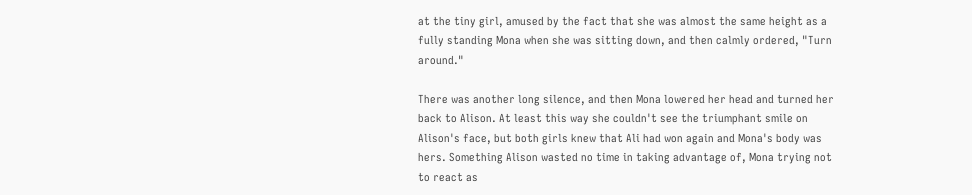at the tiny girl, amused by the fact that she was almost the same height as a fully standing Mona when she was sitting down, and then calmly ordered, "Turn around."

There was another long silence, and then Mona lowered her head and turned her back to Alison. At least this way she couldn't see the triumphant smile on Alison's face, but both girls knew that Ali had won again and Mona's body was hers. Something Alison wasted no time in taking advantage of, Mona trying not to react as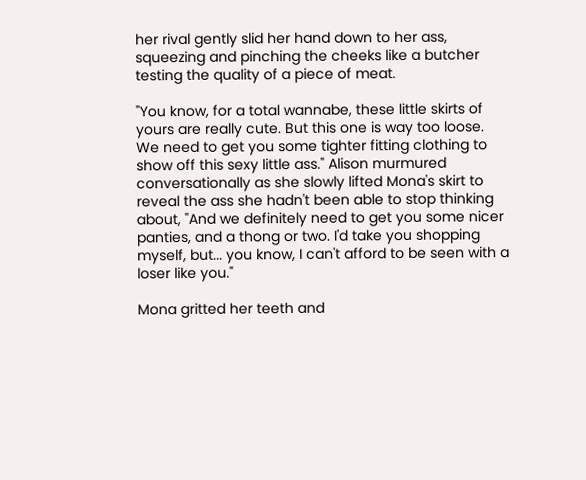her rival gently slid her hand down to her ass, squeezing and pinching the cheeks like a butcher testing the quality of a piece of meat.

"You know, for a total wannabe, these little skirts of yours are really cute. But this one is way too loose. We need to get you some tighter fitting clothing to show off this sexy little ass." Alison murmured conversationally as she slowly lifted Mona's skirt to reveal the ass she hadn't been able to stop thinking about, "And we definitely need to get you some nicer panties, and a thong or two. I'd take you shopping myself, but... you know, I can't afford to be seen with a loser like you."

Mona gritted her teeth and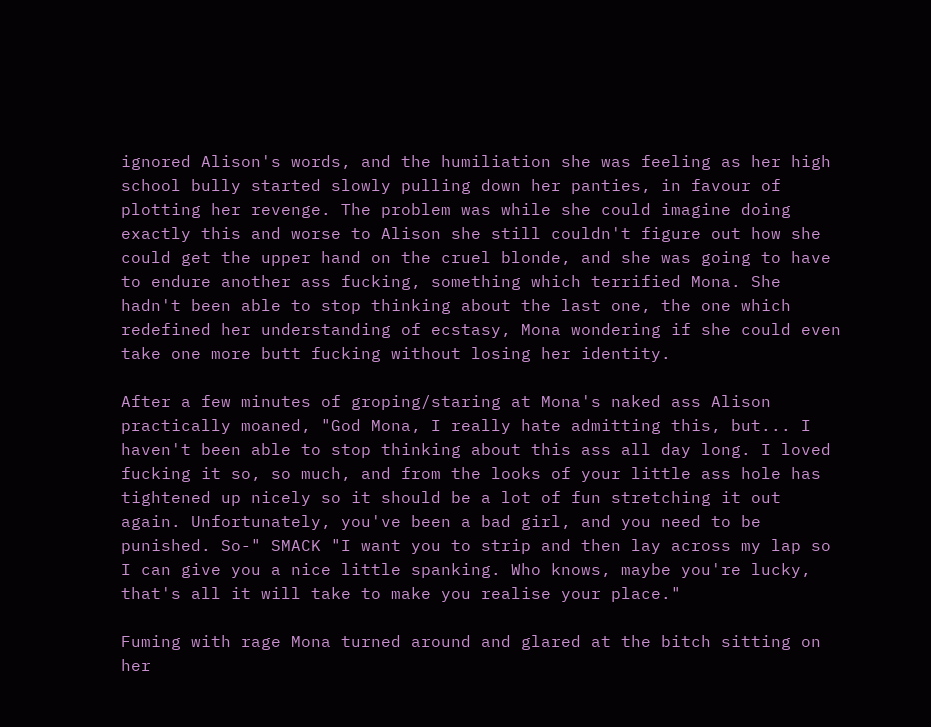ignored Alison's words, and the humiliation she was feeling as her high school bully started slowly pulling down her panties, in favour of plotting her revenge. The problem was while she could imagine doing exactly this and worse to Alison she still couldn't figure out how she could get the upper hand on the cruel blonde, and she was going to have to endure another ass fucking, something which terrified Mona. She hadn't been able to stop thinking about the last one, the one which redefined her understanding of ecstasy, Mona wondering if she could even take one more butt fucking without losing her identity.

After a few minutes of groping/staring at Mona's naked ass Alison practically moaned, "God Mona, I really hate admitting this, but... I haven't been able to stop thinking about this ass all day long. I loved fucking it so, so much, and from the looks of your little ass hole has tightened up nicely so it should be a lot of fun stretching it out again. Unfortunately, you've been a bad girl, and you need to be punished. So-" SMACK "I want you to strip and then lay across my lap so I can give you a nice little spanking. Who knows, maybe you're lucky, that's all it will take to make you realise your place."

Fuming with rage Mona turned around and glared at the bitch sitting on her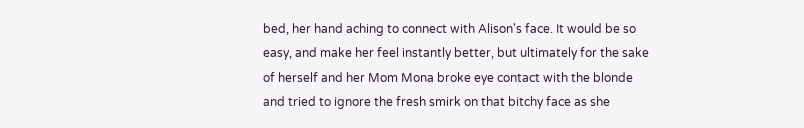bed, her hand aching to connect with Alison's face. It would be so easy, and make her feel instantly better, but ultimately for the sake of herself and her Mom Mona broke eye contact with the blonde and tried to ignore the fresh smirk on that bitchy face as she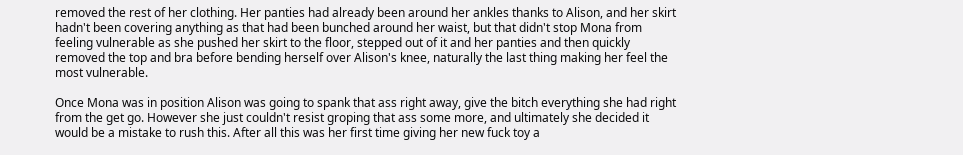removed the rest of her clothing. Her panties had already been around her ankles thanks to Alison, and her skirt hadn't been covering anything as that had been bunched around her waist, but that didn't stop Mona from feeling vulnerable as she pushed her skirt to the floor, stepped out of it and her panties and then quickly removed the top and bra before bending herself over Alison's knee, naturally the last thing making her feel the most vulnerable.

Once Mona was in position Alison was going to spank that ass right away, give the bitch everything she had right from the get go. However she just couldn't resist groping that ass some more, and ultimately she decided it would be a mistake to rush this. After all this was her first time giving her new fuck toy a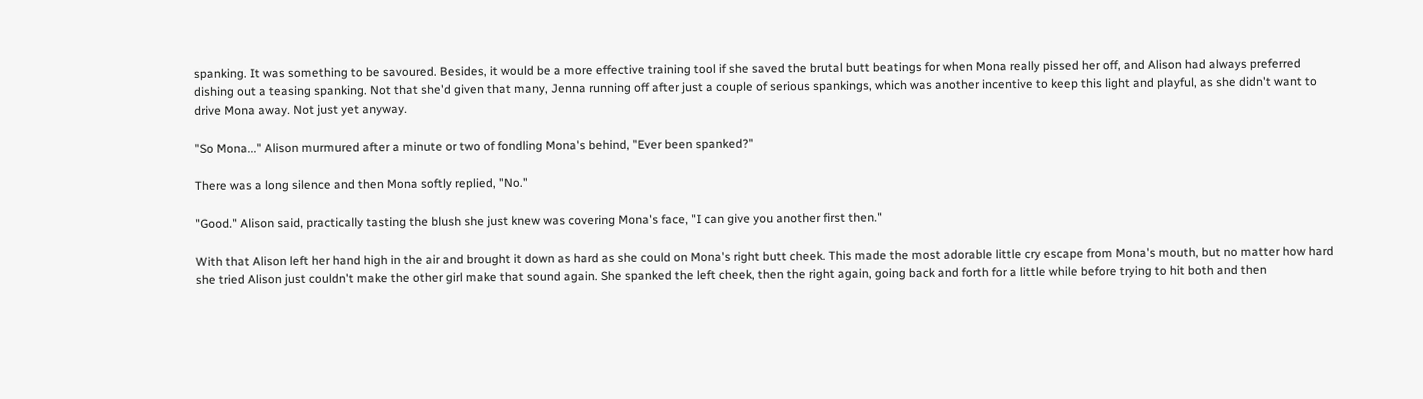spanking. It was something to be savoured. Besides, it would be a more effective training tool if she saved the brutal butt beatings for when Mona really pissed her off, and Alison had always preferred dishing out a teasing spanking. Not that she'd given that many, Jenna running off after just a couple of serious spankings, which was another incentive to keep this light and playful, as she didn't want to drive Mona away. Not just yet anyway.

"So Mona..." Alison murmured after a minute or two of fondling Mona's behind, "Ever been spanked?"

There was a long silence and then Mona softly replied, "No."

"Good." Alison said, practically tasting the blush she just knew was covering Mona's face, "I can give you another first then."

With that Alison left her hand high in the air and brought it down as hard as she could on Mona's right butt cheek. This made the most adorable little cry escape from Mona's mouth, but no matter how hard she tried Alison just couldn't make the other girl make that sound again. She spanked the left cheek, then the right again, going back and forth for a little while before trying to hit both and then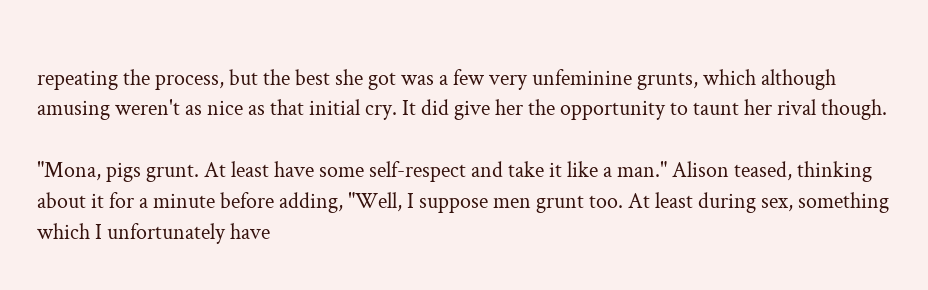repeating the process, but the best she got was a few very unfeminine grunts, which although amusing weren't as nice as that initial cry. It did give her the opportunity to taunt her rival though.

"Mona, pigs grunt. At least have some self-respect and take it like a man." Alison teased, thinking about it for a minute before adding, "Well, I suppose men grunt too. At least during sex, something which I unfortunately have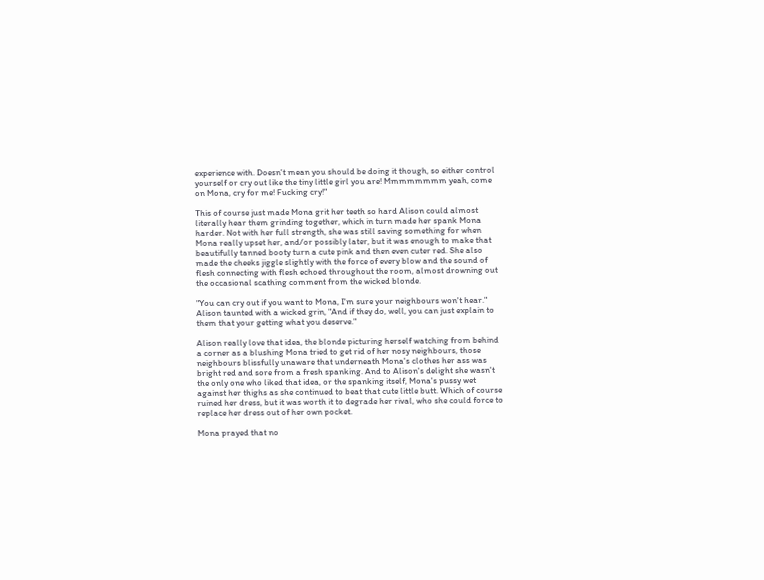experience with. Doesn't mean you should be doing it though, so either control yourself or cry out like the tiny little girl you are! Mmmmmmmm yeah, come on Mona, cry for me! Fucking cry!"

This of course just made Mona grit her teeth so hard Alison could almost literally hear them grinding together, which in turn made her spank Mona harder. Not with her full strength, she was still saving something for when Mona really upset her, and/or possibly later, but it was enough to make that beautifully tanned booty turn a cute pink and then even cuter red. She also made the cheeks jiggle slightly with the force of every blow and the sound of flesh connecting with flesh echoed throughout the room, almost drowning out the occasional scathing comment from the wicked blonde.

"You can cry out if you want to Mona, I'm sure your neighbours won't hear." Alison taunted with a wicked grin, "And if they do, well, you can just explain to them that your getting what you deserve."

Alison really love that idea, the blonde picturing herself watching from behind a corner as a blushing Mona tried to get rid of her nosy neighbours, those neighbours blissfully unaware that underneath Mona's clothes her ass was bright red and sore from a fresh spanking. And to Alison's delight she wasn't the only one who liked that idea, or the spanking itself, Mona's pussy wet against her thighs as she continued to beat that cute little butt. Which of course ruined her dress, but it was worth it to degrade her rival, who she could force to replace her dress out of her own pocket.

Mona prayed that no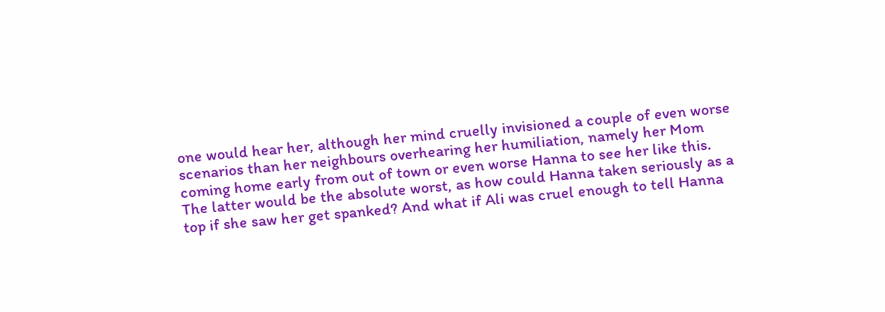one would hear her, although her mind cruelly invisioned a couple of even worse scenarios than her neighbours overhearing her humiliation, namely her Mom coming home early from out of town or even worse Hanna to see her like this. The latter would be the absolute worst, as how could Hanna taken seriously as a top if she saw her get spanked? And what if Ali was cruel enough to tell Hanna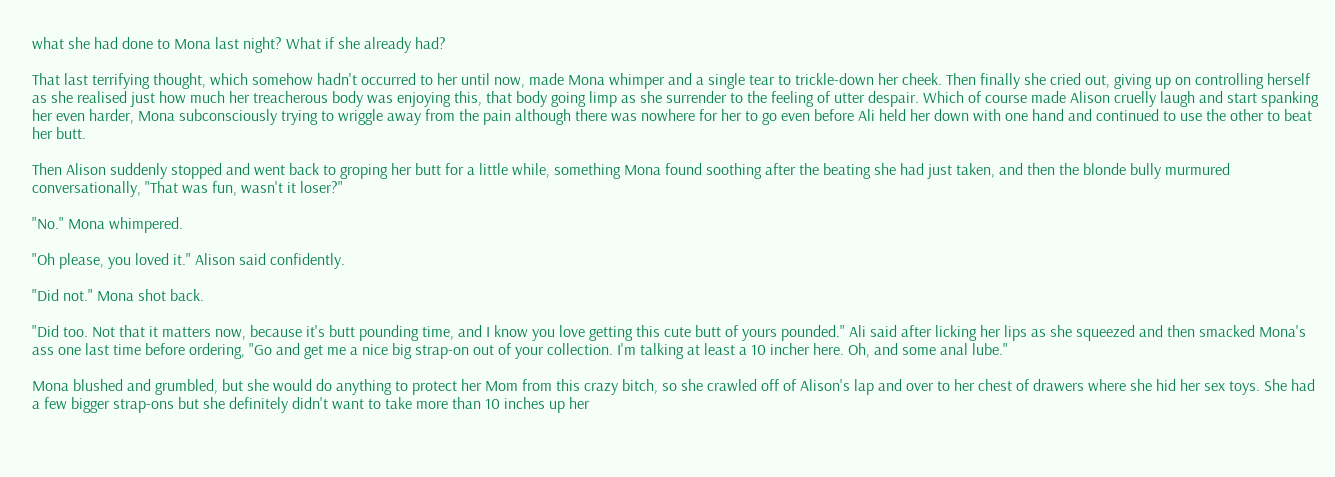what she had done to Mona last night? What if she already had?

That last terrifying thought, which somehow hadn't occurred to her until now, made Mona whimper and a single tear to trickle-down her cheek. Then finally she cried out, giving up on controlling herself as she realised just how much her treacherous body was enjoying this, that body going limp as she surrender to the feeling of utter despair. Which of course made Alison cruelly laugh and start spanking her even harder, Mona subconsciously trying to wriggle away from the pain although there was nowhere for her to go even before Ali held her down with one hand and continued to use the other to beat her butt.

Then Alison suddenly stopped and went back to groping her butt for a little while, something Mona found soothing after the beating she had just taken, and then the blonde bully murmured conversationally, "That was fun, wasn't it loser?"

"No." Mona whimpered.

"Oh please, you loved it." Alison said confidently.

"Did not." Mona shot back.

"Did too. Not that it matters now, because it's butt pounding time, and I know you love getting this cute butt of yours pounded." Ali said after licking her lips as she squeezed and then smacked Mona's ass one last time before ordering, "Go and get me a nice big strap-on out of your collection. I'm talking at least a 10 incher here. Oh, and some anal lube."

Mona blushed and grumbled, but she would do anything to protect her Mom from this crazy bitch, so she crawled off of Alison's lap and over to her chest of drawers where she hid her sex toys. She had a few bigger strap-ons but she definitely didn't want to take more than 10 inches up her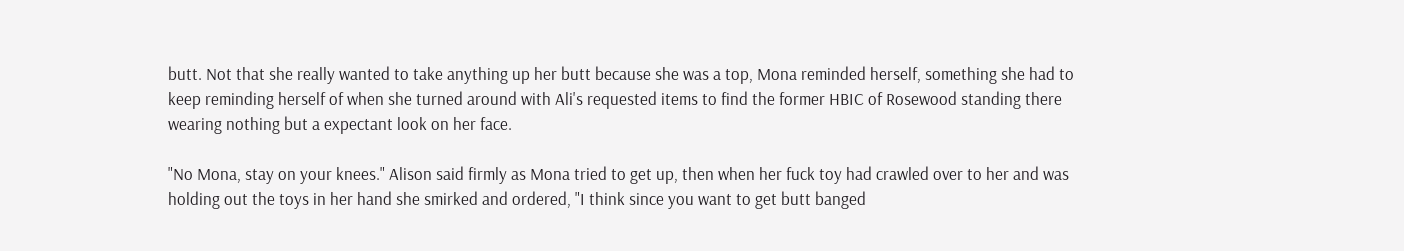butt. Not that she really wanted to take anything up her butt because she was a top, Mona reminded herself, something she had to keep reminding herself of when she turned around with Ali's requested items to find the former HBIC of Rosewood standing there wearing nothing but a expectant look on her face.

"No Mona, stay on your knees." Alison said firmly as Mona tried to get up, then when her fuck toy had crawled over to her and was holding out the toys in her hand she smirked and ordered, "I think since you want to get butt banged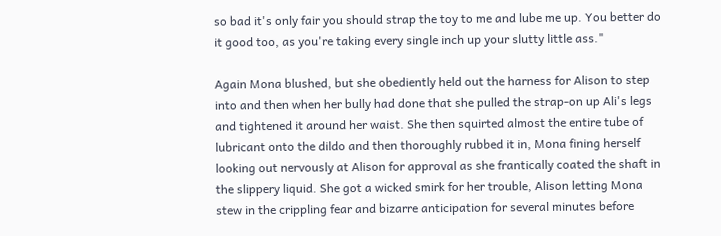so bad it's only fair you should strap the toy to me and lube me up. You better do it good too, as you're taking every single inch up your slutty little ass."

Again Mona blushed, but she obediently held out the harness for Alison to step into and then when her bully had done that she pulled the strap-on up Ali's legs and tightened it around her waist. She then squirted almost the entire tube of lubricant onto the dildo and then thoroughly rubbed it in, Mona fining herself looking out nervously at Alison for approval as she frantically coated the shaft in the slippery liquid. She got a wicked smirk for her trouble, Alison letting Mona stew in the crippling fear and bizarre anticipation for several minutes before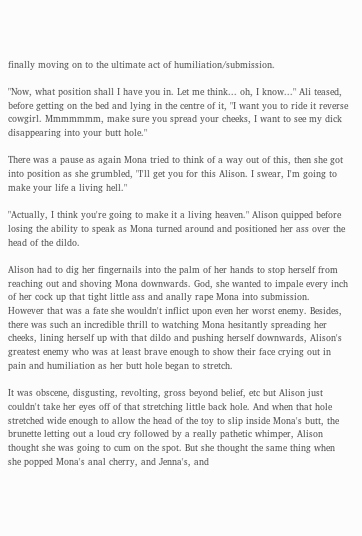finally moving on to the ultimate act of humiliation/submission.

"Now, what position shall I have you in. Let me think... oh, I know..." Ali teased, before getting on the bed and lying in the centre of it, "I want you to ride it reverse cowgirl. Mmmmmmm, make sure you spread your cheeks, I want to see my dick disappearing into your butt hole."

There was a pause as again Mona tried to think of a way out of this, then she got into position as she grumbled, "I'll get you for this Alison. I swear, I'm going to make your life a living hell."

"Actually, I think you're going to make it a living heaven." Alison quipped before losing the ability to speak as Mona turned around and positioned her ass over the head of the dildo.

Alison had to dig her fingernails into the palm of her hands to stop herself from reaching out and shoving Mona downwards. God, she wanted to impale every inch of her cock up that tight little ass and anally rape Mona into submission. However that was a fate she wouldn't inflict upon even her worst enemy. Besides, there was such an incredible thrill to watching Mona hesitantly spreading her cheeks, lining herself up with that dildo and pushing herself downwards, Alison's greatest enemy who was at least brave enough to show their face crying out in pain and humiliation as her butt hole began to stretch.

It was obscene, disgusting, revolting, gross beyond belief, etc but Alison just couldn't take her eyes off of that stretching little back hole. And when that hole stretched wide enough to allow the head of the toy to slip inside Mona's butt, the brunette letting out a loud cry followed by a really pathetic whimper, Alison thought she was going to cum on the spot. But she thought the same thing when she popped Mona's anal cherry, and Jenna's, and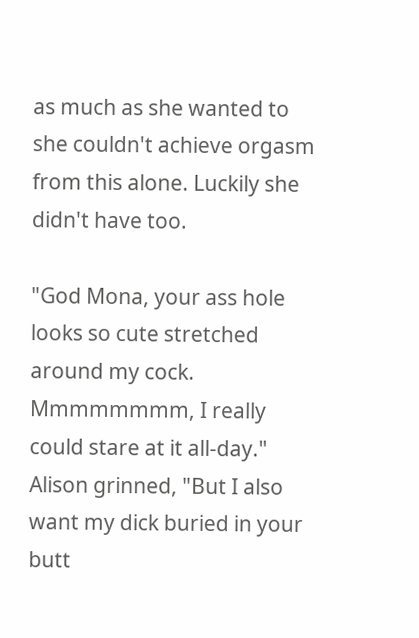as much as she wanted to she couldn't achieve orgasm from this alone. Luckily she didn't have too.

"God Mona, your ass hole looks so cute stretched around my cock. Mmmmmmmm, I really could stare at it all-day." Alison grinned, "But I also want my dick buried in your butt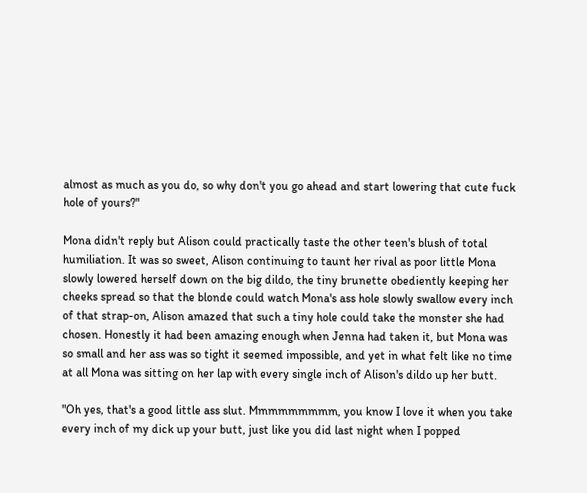almost as much as you do, so why don't you go ahead and start lowering that cute fuck hole of yours?"

Mona didn't reply but Alison could practically taste the other teen's blush of total humiliation. It was so sweet, Alison continuing to taunt her rival as poor little Mona slowly lowered herself down on the big dildo, the tiny brunette obediently keeping her cheeks spread so that the blonde could watch Mona's ass hole slowly swallow every inch of that strap-on, Alison amazed that such a tiny hole could take the monster she had chosen. Honestly it had been amazing enough when Jenna had taken it, but Mona was so small and her ass was so tight it seemed impossible, and yet in what felt like no time at all Mona was sitting on her lap with every single inch of Alison's dildo up her butt.

"Oh yes, that's a good little ass slut. Mmmmmmmmm, you know I love it when you take every inch of my dick up your butt, just like you did last night when I popped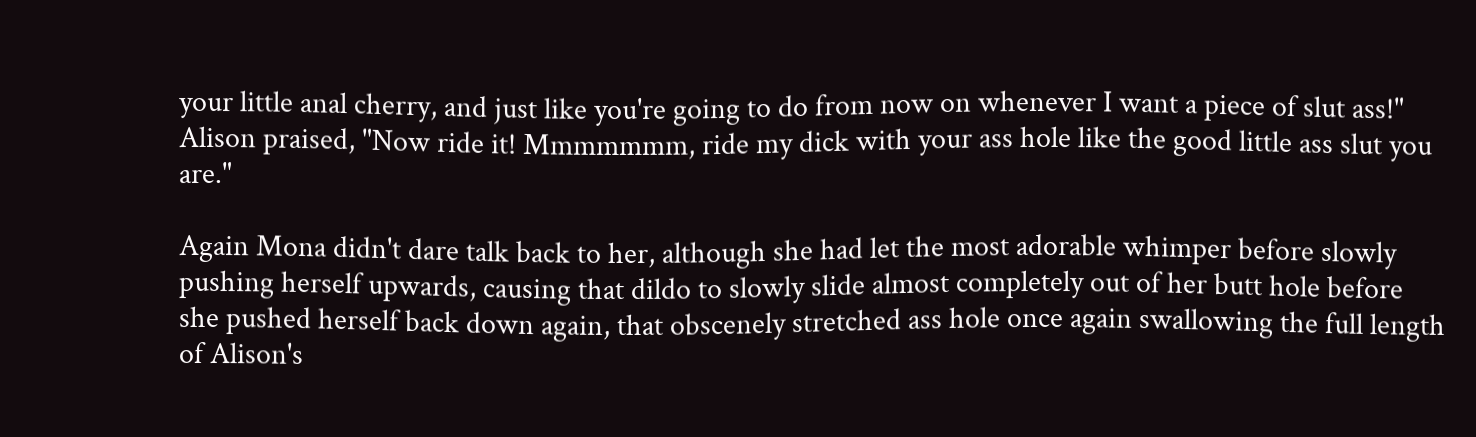your little anal cherry, and just like you're going to do from now on whenever I want a piece of slut ass!" Alison praised, "Now ride it! Mmmmmmm, ride my dick with your ass hole like the good little ass slut you are."

Again Mona didn't dare talk back to her, although she had let the most adorable whimper before slowly pushing herself upwards, causing that dildo to slowly slide almost completely out of her butt hole before she pushed herself back down again, that obscenely stretched ass hole once again swallowing the full length of Alison's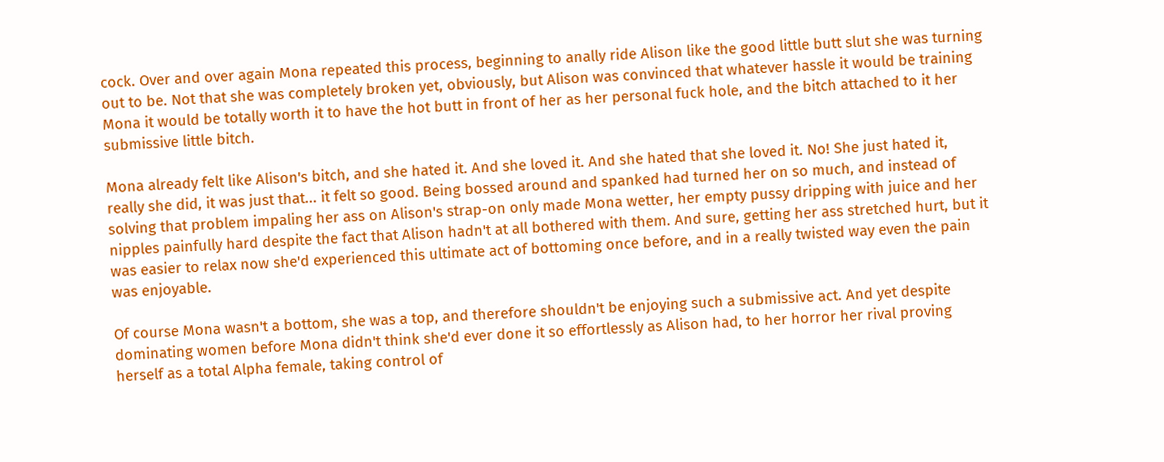cock. Over and over again Mona repeated this process, beginning to anally ride Alison like the good little butt slut she was turning out to be. Not that she was completely broken yet, obviously, but Alison was convinced that whatever hassle it would be training Mona it would be totally worth it to have the hot butt in front of her as her personal fuck hole, and the bitch attached to it her submissive little bitch.

Mona already felt like Alison's bitch, and she hated it. And she loved it. And she hated that she loved it. No! She just hated it, really she did, it was just that... it felt so good. Being bossed around and spanked had turned her on so much, and instead of solving that problem impaling her ass on Alison's strap-on only made Mona wetter, her empty pussy dripping with juice and her nipples painfully hard despite the fact that Alison hadn't at all bothered with them. And sure, getting her ass stretched hurt, but it was easier to relax now she'd experienced this ultimate act of bottoming once before, and in a really twisted way even the pain was enjoyable.

Of course Mona wasn't a bottom, she was a top, and therefore shouldn't be enjoying such a submissive act. And yet despite dominating women before Mona didn't think she'd ever done it so effortlessly as Alison had, to her horror her rival proving herself as a total Alpha female, taking control of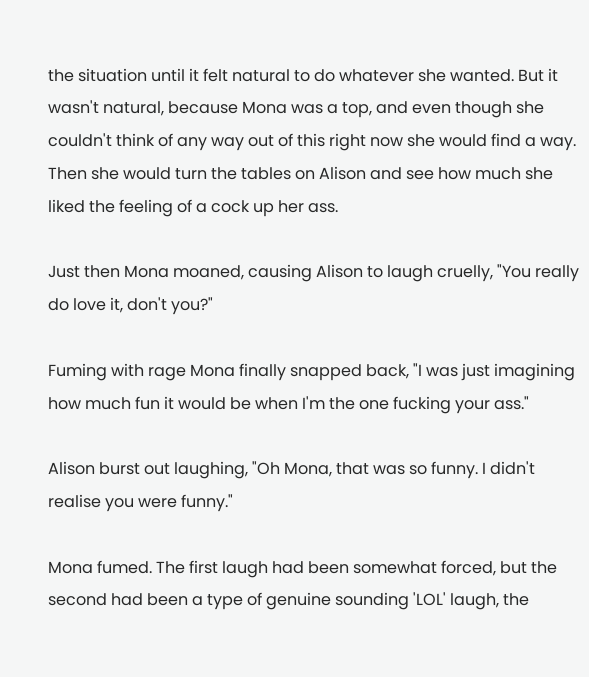the situation until it felt natural to do whatever she wanted. But it wasn't natural, because Mona was a top, and even though she couldn't think of any way out of this right now she would find a way. Then she would turn the tables on Alison and see how much she liked the feeling of a cock up her ass.

Just then Mona moaned, causing Alison to laugh cruelly, "You really do love it, don't you?"

Fuming with rage Mona finally snapped back, "I was just imagining how much fun it would be when I'm the one fucking your ass."

Alison burst out laughing, "Oh Mona, that was so funny. I didn't realise you were funny."

Mona fumed. The first laugh had been somewhat forced, but the second had been a type of genuine sounding 'LOL' laugh, the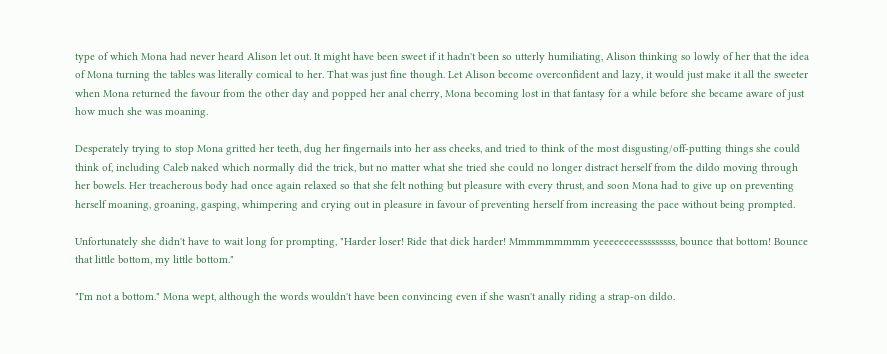type of which Mona had never heard Alison let out. It might have been sweet if it hadn't been so utterly humiliating, Alison thinking so lowly of her that the idea of Mona turning the tables was literally comical to her. That was just fine though. Let Alison become overconfident and lazy, it would just make it all the sweeter when Mona returned the favour from the other day and popped her anal cherry, Mona becoming lost in that fantasy for a while before she became aware of just how much she was moaning.

Desperately trying to stop Mona gritted her teeth, dug her fingernails into her ass cheeks, and tried to think of the most disgusting/off-putting things she could think of, including Caleb naked which normally did the trick, but no matter what she tried she could no longer distract herself from the dildo moving through her bowels. Her treacherous body had once again relaxed so that she felt nothing but pleasure with every thrust, and soon Mona had to give up on preventing herself moaning, groaning, gasping, whimpering and crying out in pleasure in favour of preventing herself from increasing the pace without being prompted.

Unfortunately she didn't have to wait long for prompting, "Harder loser! Ride that dick harder! Mmmmmmmmm yeeeeeeeesssssssss, bounce that bottom! Bounce that little bottom, my little bottom."

"I'm not a bottom." Mona wept, although the words wouldn't have been convincing even if she wasn't anally riding a strap-on dildo.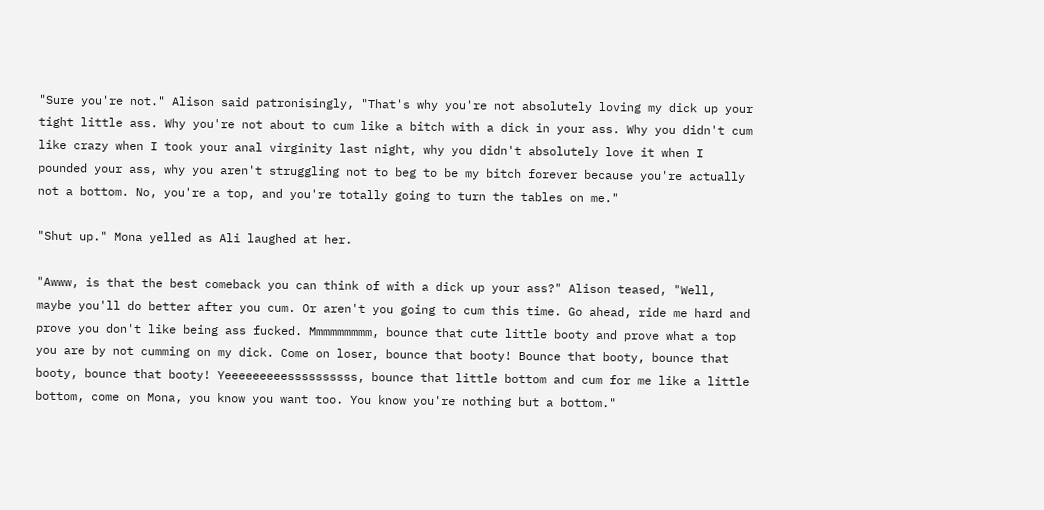"Sure you're not." Alison said patronisingly, "That's why you're not absolutely loving my dick up your tight little ass. Why you're not about to cum like a bitch with a dick in your ass. Why you didn't cum like crazy when I took your anal virginity last night, why you didn't absolutely love it when I pounded your ass, why you aren't struggling not to beg to be my bitch forever because you're actually not a bottom. No, you're a top, and you're totally going to turn the tables on me."

"Shut up." Mona yelled as Ali laughed at her.

"Awww, is that the best comeback you can think of with a dick up your ass?" Alison teased, "Well, maybe you'll do better after you cum. Or aren't you going to cum this time. Go ahead, ride me hard and prove you don't like being ass fucked. Mmmmmmmmm, bounce that cute little booty and prove what a top you are by not cumming on my dick. Come on loser, bounce that booty! Bounce that booty, bounce that booty, bounce that booty! Yeeeeeeeeessssssssss, bounce that little bottom and cum for me like a little bottom, come on Mona, you know you want too. You know you're nothing but a bottom."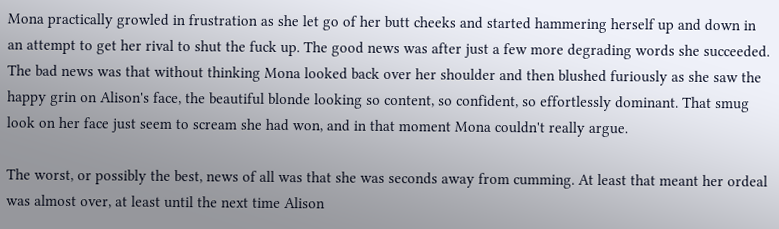Mona practically growled in frustration as she let go of her butt cheeks and started hammering herself up and down in an attempt to get her rival to shut the fuck up. The good news was after just a few more degrading words she succeeded. The bad news was that without thinking Mona looked back over her shoulder and then blushed furiously as she saw the happy grin on Alison's face, the beautiful blonde looking so content, so confident, so effortlessly dominant. That smug look on her face just seem to scream she had won, and in that moment Mona couldn't really argue.

The worst, or possibly the best, news of all was that she was seconds away from cumming. At least that meant her ordeal was almost over, at least until the next time Alison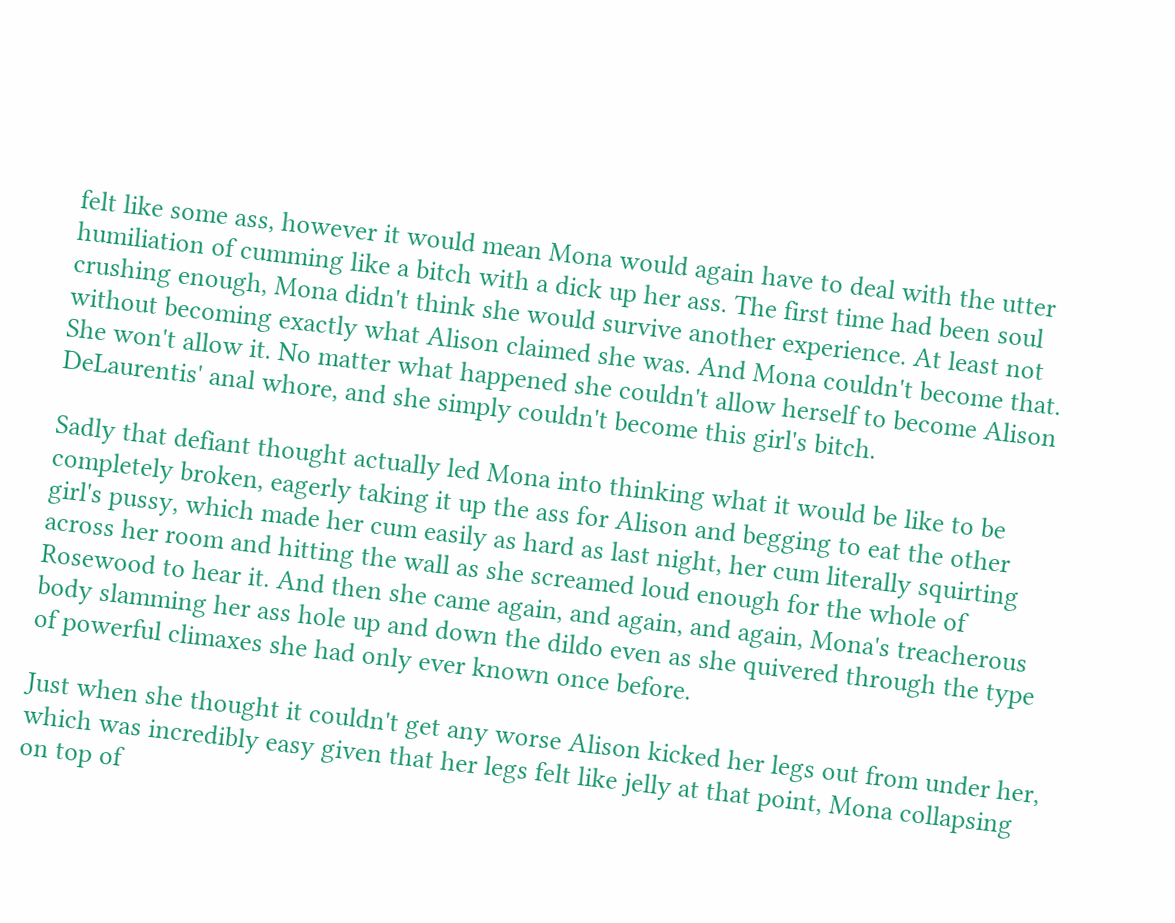felt like some ass, however it would mean Mona would again have to deal with the utter humiliation of cumming like a bitch with a dick up her ass. The first time had been soul crushing enough, Mona didn't think she would survive another experience. At least not without becoming exactly what Alison claimed she was. And Mona couldn't become that. She won't allow it. No matter what happened she couldn't allow herself to become Alison DeLaurentis' anal whore, and she simply couldn't become this girl's bitch.

Sadly that defiant thought actually led Mona into thinking what it would be like to be completely broken, eagerly taking it up the ass for Alison and begging to eat the other girl's pussy, which made her cum easily as hard as last night, her cum literally squirting across her room and hitting the wall as she screamed loud enough for the whole of Rosewood to hear it. And then she came again, and again, and again, Mona's treacherous body slamming her ass hole up and down the dildo even as she quivered through the type of powerful climaxes she had only ever known once before.

Just when she thought it couldn't get any worse Alison kicked her legs out from under her, which was incredibly easy given that her legs felt like jelly at that point, Mona collapsing on top of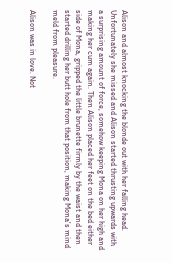Alison and almost knocking the blonde out with her falling head. Unfortunately she missed and Alison started thrusting upwards with a surprising amount of force, somehow keeping Mona on her high and making her cum again. Then Alison placed her feet on the bed either side of Mona, gripped the little brunette firmly by the waist and then started drilling her butt hole from that position, making Mona's mind meld from pleasure.

Alison was in love. Not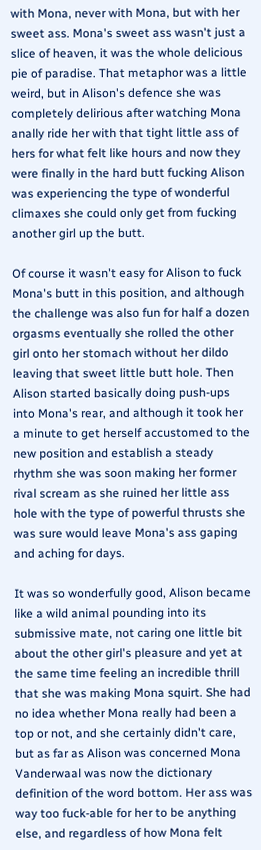with Mona, never with Mona, but with her sweet ass. Mona's sweet ass wasn't just a slice of heaven, it was the whole delicious pie of paradise. That metaphor was a little weird, but in Alison's defence she was completely delirious after watching Mona anally ride her with that tight little ass of hers for what felt like hours and now they were finally in the hard butt fucking Alison was experiencing the type of wonderful climaxes she could only get from fucking another girl up the butt.

Of course it wasn't easy for Alison to fuck Mona's butt in this position, and although the challenge was also fun for half a dozen orgasms eventually she rolled the other girl onto her stomach without her dildo leaving that sweet little butt hole. Then Alison started basically doing push-ups into Mona's rear, and although it took her a minute to get herself accustomed to the new position and establish a steady rhythm she was soon making her former rival scream as she ruined her little ass hole with the type of powerful thrusts she was sure would leave Mona's ass gaping and aching for days.

It was so wonderfully good, Alison became like a wild animal pounding into its submissive mate, not caring one little bit about the other girl's pleasure and yet at the same time feeling an incredible thrill that she was making Mona squirt. She had no idea whether Mona really had been a top or not, and she certainly didn't care, but as far as Alison was concerned Mona Vanderwaal was now the dictionary definition of the word bottom. Her ass was way too fuck-able for her to be anything else, and regardless of how Mona felt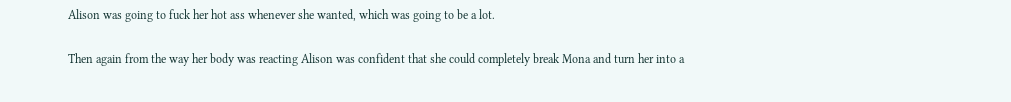Alison was going to fuck her hot ass whenever she wanted, which was going to be a lot.

Then again from the way her body was reacting Alison was confident that she could completely break Mona and turn her into a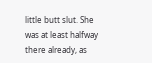little butt slut. She was at least halfway there already, as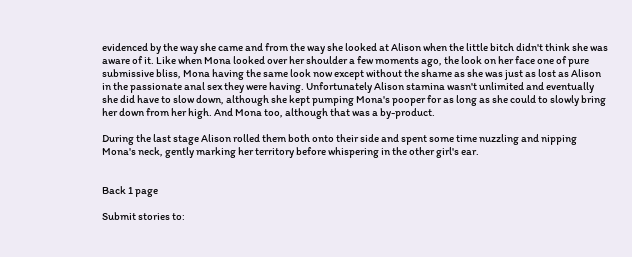evidenced by the way she came and from the way she looked at Alison when the little bitch didn't think she was aware of it. Like when Mona looked over her shoulder a few moments ago, the look on her face one of pure submissive bliss, Mona having the same look now except without the shame as she was just as lost as Alison in the passionate anal sex they were having. Unfortunately Alison stamina wasn't unlimited and eventually she did have to slow down, although she kept pumping Mona's pooper for as long as she could to slowly bring her down from her high. And Mona too, although that was a by-product.

During the last stage Alison rolled them both onto their side and spent some time nuzzling and nipping Mona's neck, gently marking her territory before whispering in the other girl's ear.


Back 1 page

Submit stories to: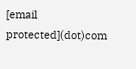[email protected](dot)com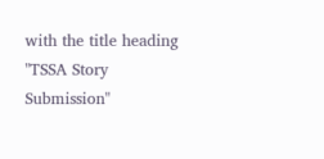with the title heading "TSSA Story Submission"